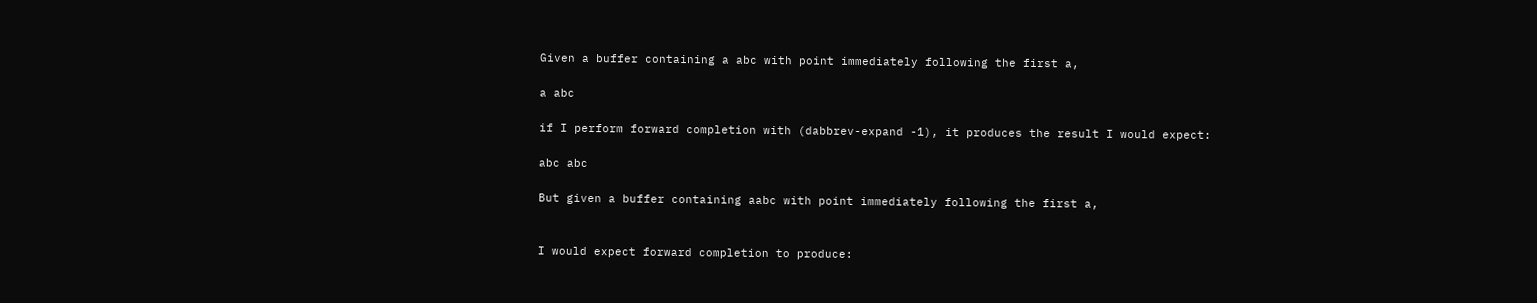Given a buffer containing a abc with point immediately following the first a,

a abc

if I perform forward completion with (dabbrev-expand -1), it produces the result I would expect:

abc abc

But given a buffer containing aabc with point immediately following the first a,


I would expect forward completion to produce: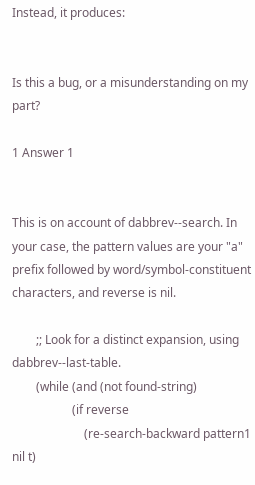Instead, it produces:


Is this a bug, or a misunderstanding on my part?

1 Answer 1


This is on account of dabbrev--search. In your case, the pattern values are your "a" prefix followed by word/symbol-constituent characters, and reverse is nil.

        ;; Look for a distinct expansion, using dabbrev--last-table.
        (while (and (not found-string)
                    (if reverse
                        (re-search-backward pattern1 nil t)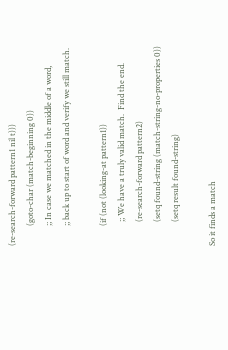(re-search-forward pattern1 nil t)))
          (goto-char (match-beginning 0))
          ;; In case we matched in the middle of a word,
          ;; back up to start of word and verify we still match.

          (if (not (looking-at pattern1))
            ;; We have a truly valid match.  Find the end.
            (re-search-forward pattern2)
            (setq found-string (match-string-no-properties 0))
            (setq result found-string)

So it finds a match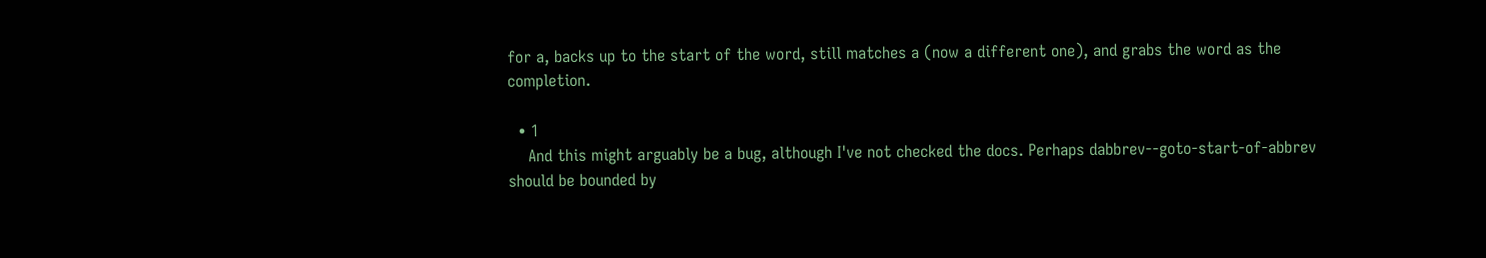for a, backs up to the start of the word, still matches a (now a different one), and grabs the word as the completion.

  • 1
    And this might arguably be a bug, although I've not checked the docs. Perhaps dabbrev--goto-start-of-abbrev should be bounded by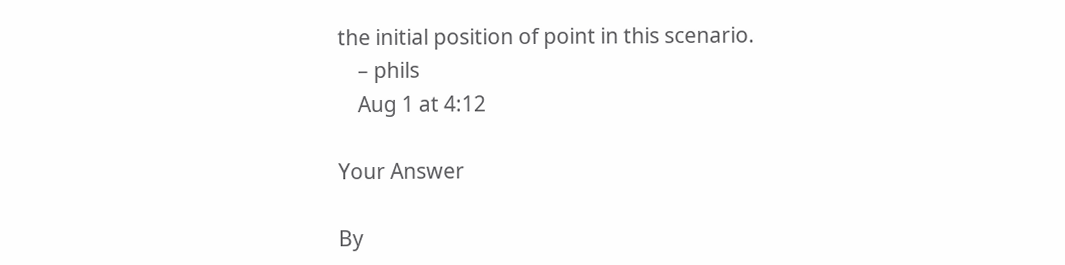the initial position of point in this scenario.
    – phils
    Aug 1 at 4:12

Your Answer

By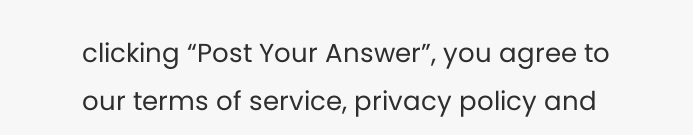clicking “Post Your Answer”, you agree to our terms of service, privacy policy and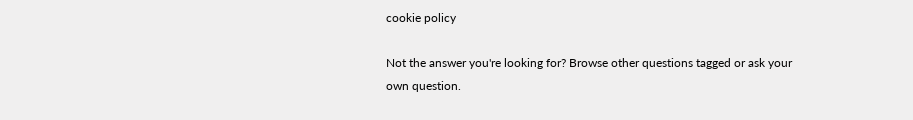cookie policy

Not the answer you're looking for? Browse other questions tagged or ask your own question.